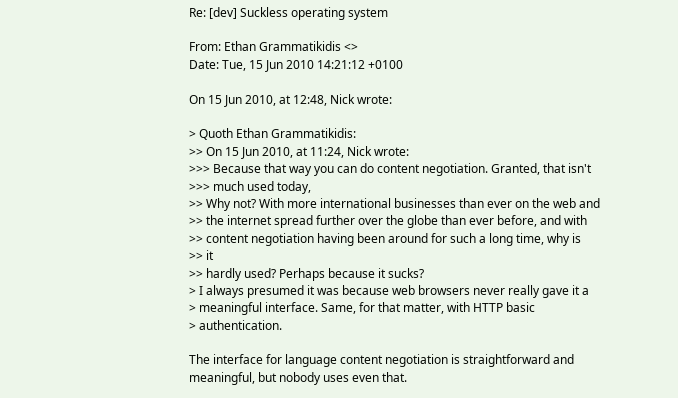Re: [dev] Suckless operating system

From: Ethan Grammatikidis <>
Date: Tue, 15 Jun 2010 14:21:12 +0100

On 15 Jun 2010, at 12:48, Nick wrote:

> Quoth Ethan Grammatikidis:
>> On 15 Jun 2010, at 11:24, Nick wrote:
>>> Because that way you can do content negotiation. Granted, that isn't
>>> much used today,
>> Why not? With more international businesses than ever on the web and
>> the internet spread further over the globe than ever before, and with
>> content negotiation having been around for such a long time, why is
>> it
>> hardly used? Perhaps because it sucks?
> I always presumed it was because web browsers never really gave it a
> meaningful interface. Same, for that matter, with HTTP basic
> authentication.

The interface for language content negotiation is straightforward and
meaningful, but nobody uses even that.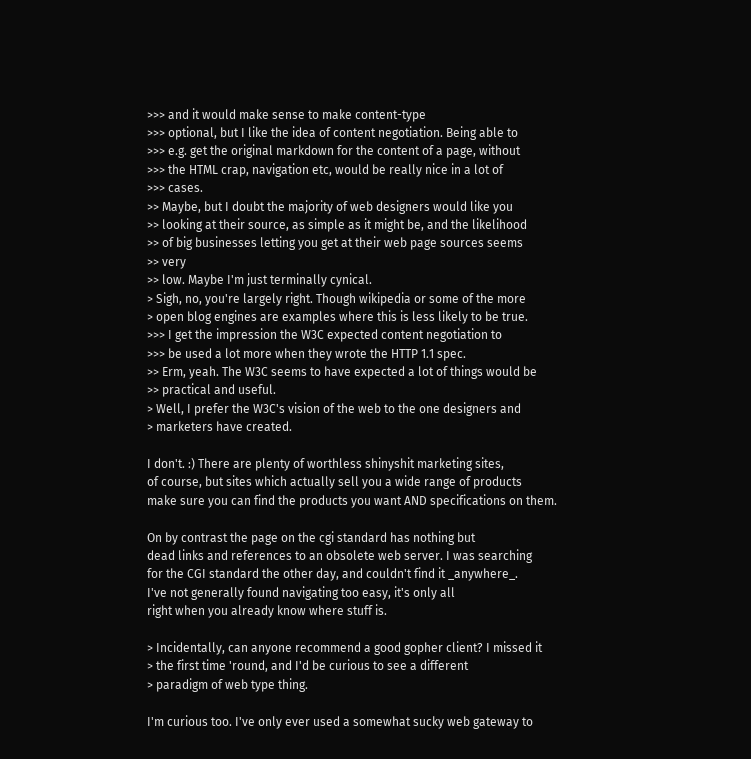>>> and it would make sense to make content-type
>>> optional, but I like the idea of content negotiation. Being able to
>>> e.g. get the original markdown for the content of a page, without
>>> the HTML crap, navigation etc, would be really nice in a lot of
>>> cases.
>> Maybe, but I doubt the majority of web designers would like you
>> looking at their source, as simple as it might be, and the likelihood
>> of big businesses letting you get at their web page sources seems
>> very
>> low. Maybe I'm just terminally cynical.
> Sigh, no, you're largely right. Though wikipedia or some of the more
> open blog engines are examples where this is less likely to be true.
>>> I get the impression the W3C expected content negotiation to
>>> be used a lot more when they wrote the HTTP 1.1 spec.
>> Erm, yeah. The W3C seems to have expected a lot of things would be
>> practical and useful.
> Well, I prefer the W3C's vision of the web to the one designers and
> marketers have created.

I don't. :) There are plenty of worthless shinyshit marketing sites,
of course, but sites which actually sell you a wide range of products
make sure you can find the products you want AND specifications on them.

On by contrast the page on the cgi standard has nothing but
dead links and references to an obsolete web server. I was searching
for the CGI standard the other day, and couldn't find it _anywhere_.
I've not generally found navigating too easy, it's only all
right when you already know where stuff is.

> Incidentally, can anyone recommend a good gopher client? I missed it
> the first time 'round, and I'd be curious to see a different
> paradigm of web type thing.

I'm curious too. I've only ever used a somewhat sucky web gateway to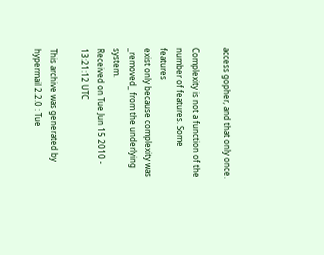access gopher, and that only once.

Complexity is not a function of the number of features. Some features
exist only because complexity was _removed_ from the underlying system.
Received on Tue Jun 15 2010 - 13:21:12 UTC

This archive was generated by hypermail 2.2.0 : Tue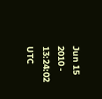Jun 15 2010 - 13:24:02 UTC